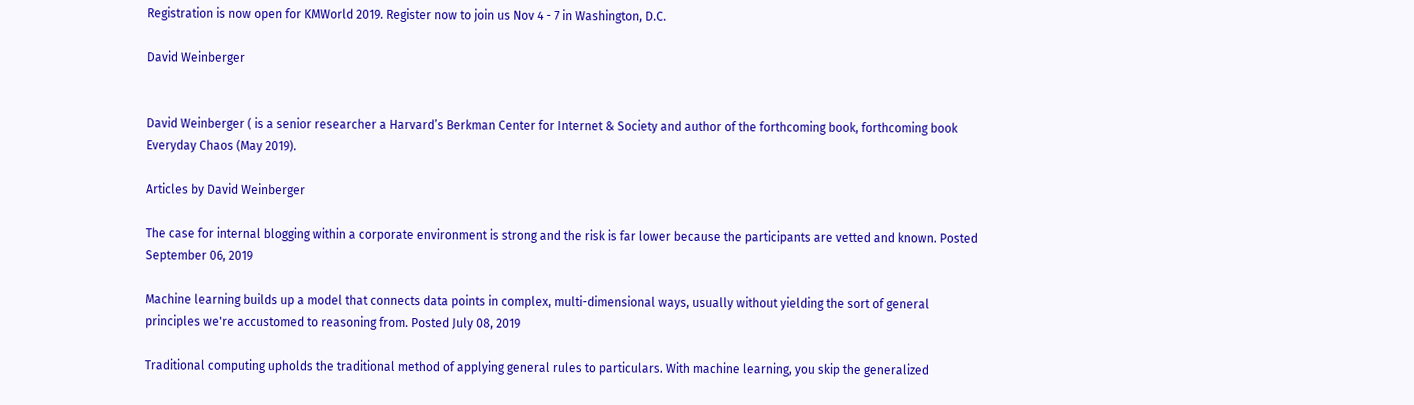Registration is now open for KMWorld 2019. Register now to join us Nov 4 - 7 in Washington, D.C.

David Weinberger


David Weinberger ( is a senior researcher a Harvard’s Berkman Center for Internet & Society and author of the forthcoming book, forthcoming book Everyday Chaos (May 2019).

Articles by David Weinberger

The case for internal blogging within a corporate environment is strong and the risk is far lower because the participants are vetted and known. Posted September 06, 2019

Machine learning builds up a model that connects data points in complex, multi-dimensional ways, usually without yielding the sort of general principles we're accustomed to reasoning from. Posted July 08, 2019

Traditional computing upholds the traditional method of applying general rules to particulars. With machine learning, you skip the generalized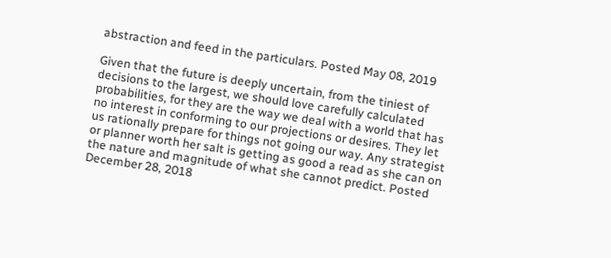abstraction and feed in the particulars. Posted May 08, 2019

Given that the future is deeply uncertain, from the tiniest of decisions to the largest, we should love carefully calculated probabilities, for they are the way we deal with a world that has no interest in conforming to our projections or desires. They let us rationally prepare for things not going our way. Any strategist or planner worth her salt is getting as good a read as she can on the nature and magnitude of what she cannot predict. Posted December 28, 2018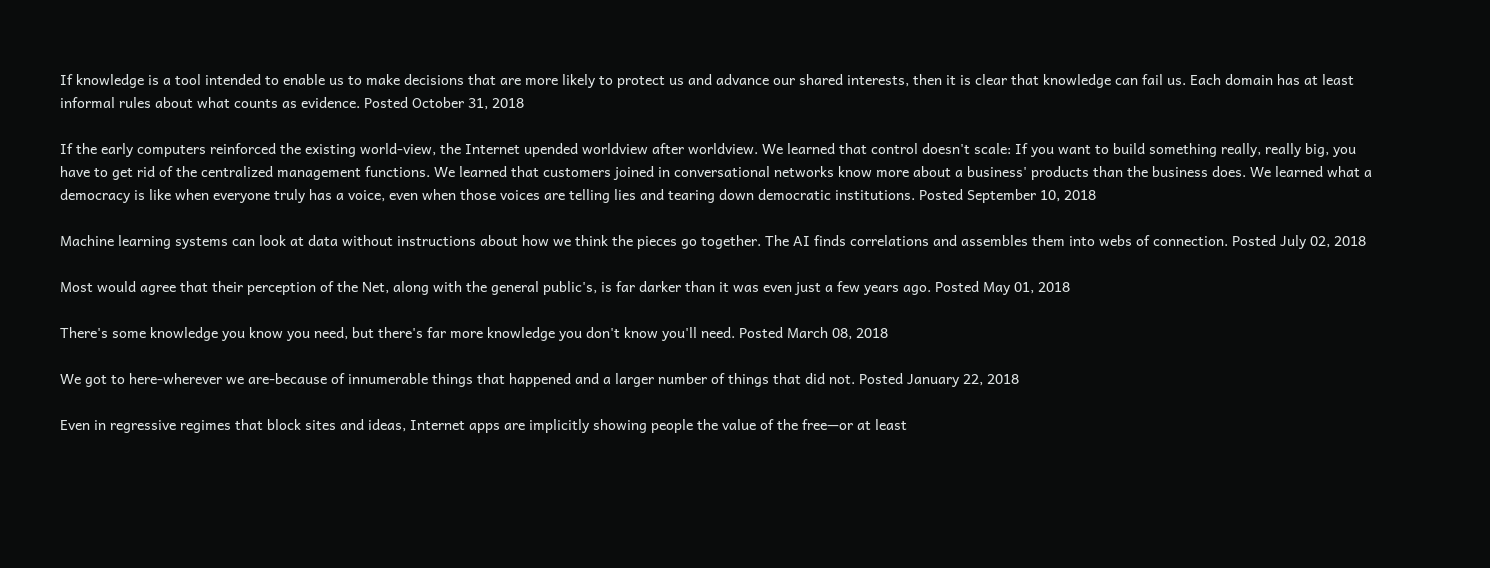If knowledge is a tool intended to enable us to make decisions that are more likely to protect us and advance our shared interests, then it is clear that knowledge can fail us. Each domain has at least informal rules about what counts as evidence. Posted October 31, 2018

If the early computers reinforced the existing world-view, the Internet upended worldview after worldview. We learned that control doesn't scale: If you want to build something really, really big, you have to get rid of the centralized management functions. We learned that customers joined in conversational networks know more about a business' products than the business does. We learned what a democracy is like when everyone truly has a voice, even when those voices are telling lies and tearing down democratic institutions. Posted September 10, 2018

Machine learning systems can look at data without instructions about how we think the pieces go together. The AI finds correlations and assembles them into webs of connection. Posted July 02, 2018

Most would agree that their perception of the Net, along with the general public's, is far darker than it was even just a few years ago. Posted May 01, 2018

There's some knowledge you know you need, but there's far more knowledge you don't know you'll need. Posted March 08, 2018

We got to here-wherever we are-because of innumerable things that happened and a larger number of things that did not. Posted January 22, 2018

Even in regressive regimes that block sites and ideas, Internet apps are implicitly showing people the value of the free—or at least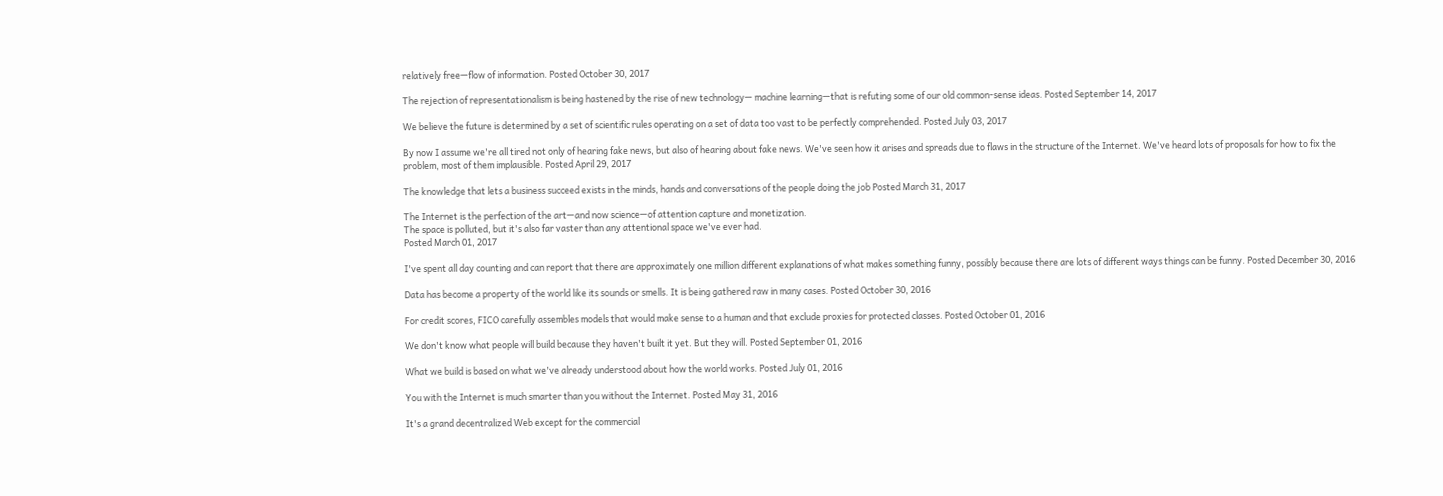relatively free—flow of information. Posted October 30, 2017

The rejection of representationalism is being hastened by the rise of new technology— machine learning—that is refuting some of our old common-sense ideas. Posted September 14, 2017

We believe the future is determined by a set of scientific rules operating on a set of data too vast to be perfectly comprehended. Posted July 03, 2017

By now I assume we're all tired not only of hearing fake news, but also of hearing about fake news. We've seen how it arises and spreads due to flaws in the structure of the Internet. We've heard lots of proposals for how to fix the problem, most of them implausible. Posted April 29, 2017

The knowledge that lets a business succeed exists in the minds, hands and conversations of the people doing the job Posted March 31, 2017

The Internet is the perfection of the art—and now science—of attention capture and monetization.
The space is polluted, but it's also far vaster than any attentional space we've ever had.
Posted March 01, 2017

I've spent all day counting and can report that there are approximately one million different explanations of what makes something funny, possibly because there are lots of different ways things can be funny. Posted December 30, 2016

Data has become a property of the world like its sounds or smells. It is being gathered raw in many cases. Posted October 30, 2016

For credit scores, FICO carefully assembles models that would make sense to a human and that exclude proxies for protected classes. Posted October 01, 2016

We don't know what people will build because they haven't built it yet. But they will. Posted September 01, 2016

What we build is based on what we've already understood about how the world works. Posted July 01, 2016

You with the Internet is much smarter than you without the Internet. Posted May 31, 2016

It's a grand decentralized Web except for the commercial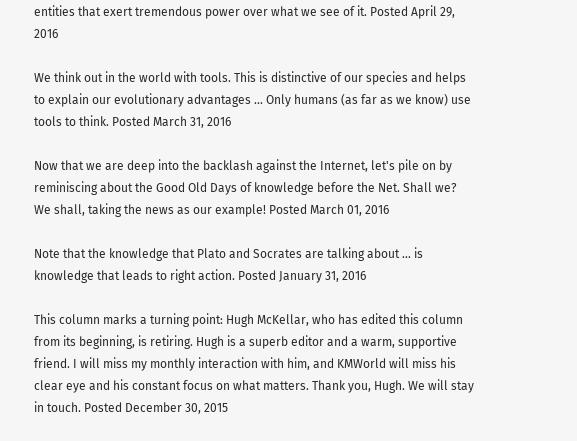entities that exert tremendous power over what we see of it. Posted April 29, 2016

We think out in the world with tools. This is distinctive of our species and helps to explain our evolutionary advantages ... Only humans (as far as we know) use tools to think. Posted March 31, 2016

Now that we are deep into the backlash against the Internet, let's pile on by reminiscing about the Good Old Days of knowledge before the Net. Shall we? We shall, taking the news as our example! Posted March 01, 2016

Note that the knowledge that Plato and Socrates are talking about ... is knowledge that leads to right action. Posted January 31, 2016

This column marks a turning point: Hugh McKellar, who has edited this column from its beginning, is retiring. Hugh is a superb editor and a warm, supportive friend. I will miss my monthly interaction with him, and KMWorld will miss his clear eye and his constant focus on what matters. Thank you, Hugh. We will stay in touch. Posted December 30, 2015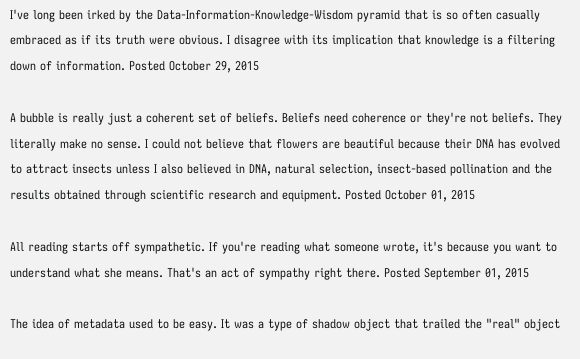I've long been irked by the Data-Information-Knowledge-Wisdom pyramid that is so often casually embraced as if its truth were obvious. I disagree with its implication that knowledge is a filtering down of information. Posted October 29, 2015

A bubble is really just a coherent set of beliefs. Beliefs need coherence or they're not beliefs. They literally make no sense. I could not believe that flowers are beautiful because their DNA has evolved to attract insects unless I also believed in DNA, natural selection, insect-based pollination and the results obtained through scientific research and equipment. Posted October 01, 2015

All reading starts off sympathetic. If you're reading what someone wrote, it's because you want to understand what she means. That's an act of sympathy right there. Posted September 01, 2015

The idea of metadata used to be easy. It was a type of shadow object that trailed the "real" object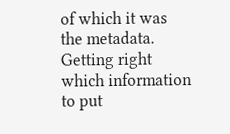of which it was the metadata. Getting right which information to put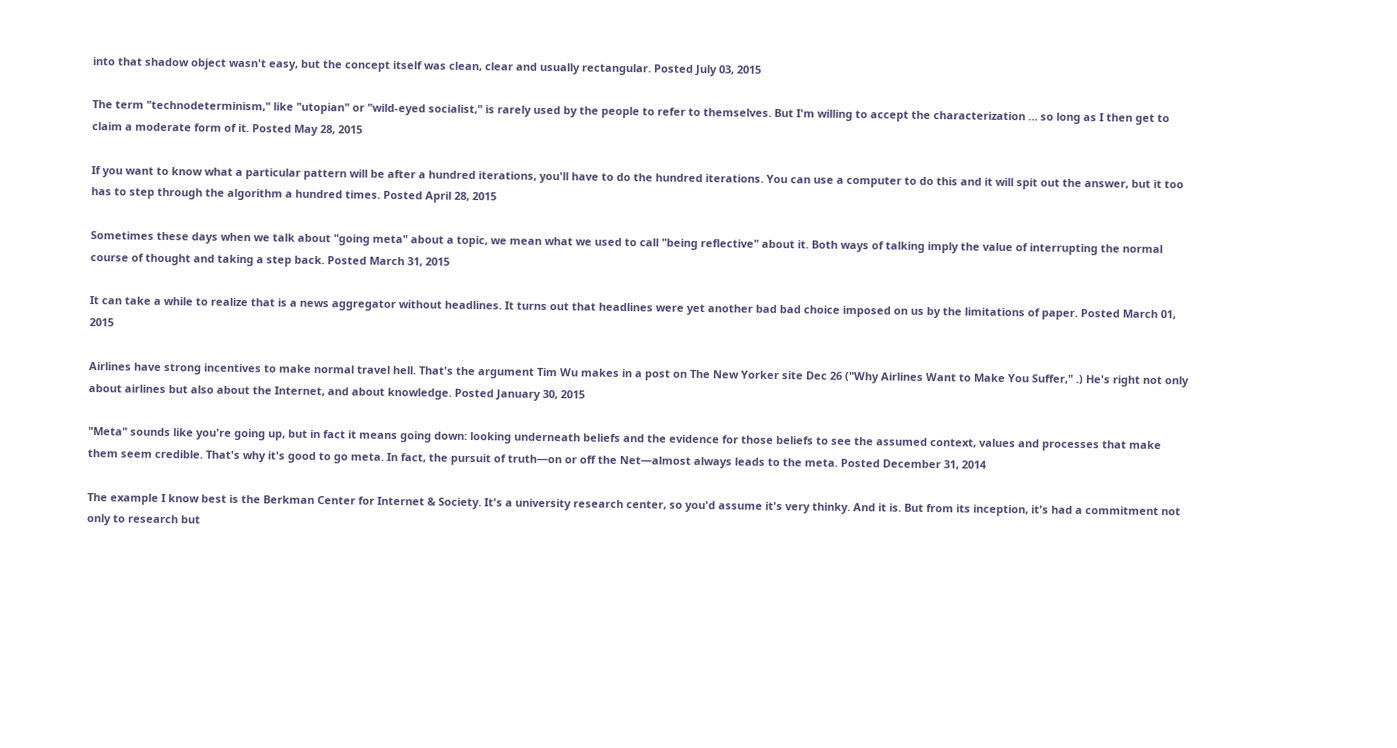into that shadow object wasn't easy, but the concept itself was clean, clear and usually rectangular. Posted July 03, 2015

The term "technodeterminism," like "utopian" or "wild-eyed socialist," is rarely used by the people to refer to themselves. But I'm willing to accept the characterization … so long as I then get to claim a moderate form of it. Posted May 28, 2015

If you want to know what a particular pattern will be after a hundred iterations, you'll have to do the hundred iterations. You can use a computer to do this and it will spit out the answer, but it too has to step through the algorithm a hundred times. Posted April 28, 2015

Sometimes these days when we talk about "going meta" about a topic, we mean what we used to call "being reflective" about it. Both ways of talking imply the value of interrupting the normal course of thought and taking a step back. Posted March 31, 2015

It can take a while to realize that is a news aggregator without headlines. It turns out that headlines were yet another bad bad choice imposed on us by the limitations of paper. Posted March 01, 2015

Airlines have strong incentives to make normal travel hell. That's the argument Tim Wu makes in a post on The New Yorker site Dec 26 ("Why Airlines Want to Make You Suffer," .) He's right not only about airlines but also about the Internet, and about knowledge. Posted January 30, 2015

"Meta" sounds like you're going up, but in fact it means going down: looking underneath beliefs and the evidence for those beliefs to see the assumed context, values and processes that make them seem credible. That's why it's good to go meta. In fact, the pursuit of truth—on or off the Net—almost always leads to the meta. Posted December 31, 2014

The example I know best is the Berkman Center for Internet & Society. It's a university research center, so you'd assume it's very thinky. And it is. But from its inception, it's had a commitment not only to research but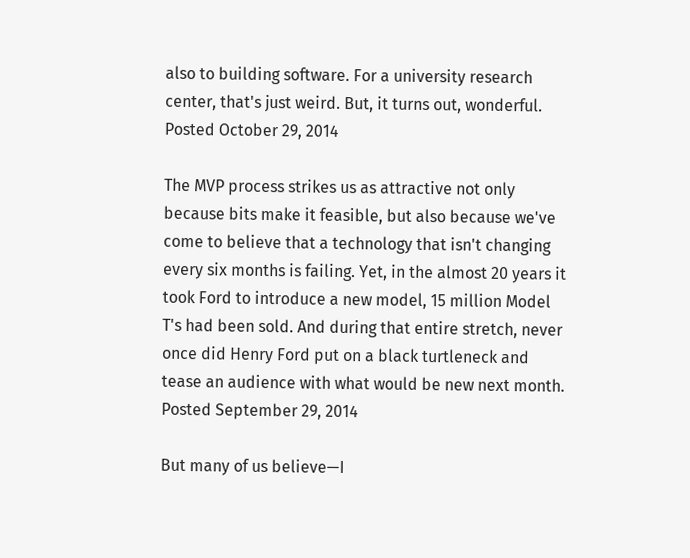also to building software. For a university research center, that's just weird. But, it turns out, wonderful. Posted October 29, 2014

The MVP process strikes us as attractive not only because bits make it feasible, but also because we've come to believe that a technology that isn't changing every six months is failing. Yet, in the almost 20 years it took Ford to introduce a new model, 15 million Model T's had been sold. And during that entire stretch, never once did Henry Ford put on a black turtleneck and tease an audience with what would be new next month. Posted September 29, 2014

But many of us believe—I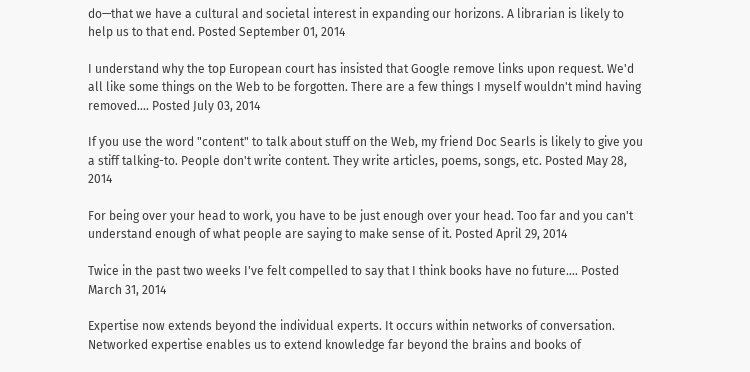do—that we have a cultural and societal interest in expanding our horizons. A librarian is likely to help us to that end. Posted September 01, 2014

I understand why the top European court has insisted that Google remove links upon request. We'd all like some things on the Web to be forgotten. There are a few things I myself wouldn't mind having removed.... Posted July 03, 2014

If you use the word "content" to talk about stuff on the Web, my friend Doc Searls is likely to give you a stiff talking-to. People don't write content. They write articles, poems, songs, etc. Posted May 28, 2014

For being over your head to work, you have to be just enough over your head. Too far and you can't understand enough of what people are saying to make sense of it. Posted April 29, 2014

Twice in the past two weeks I've felt compelled to say that I think books have no future.... Posted March 31, 2014

Expertise now extends beyond the individual experts. It occurs within networks of conversation. Networked expertise enables us to extend knowledge far beyond the brains and books of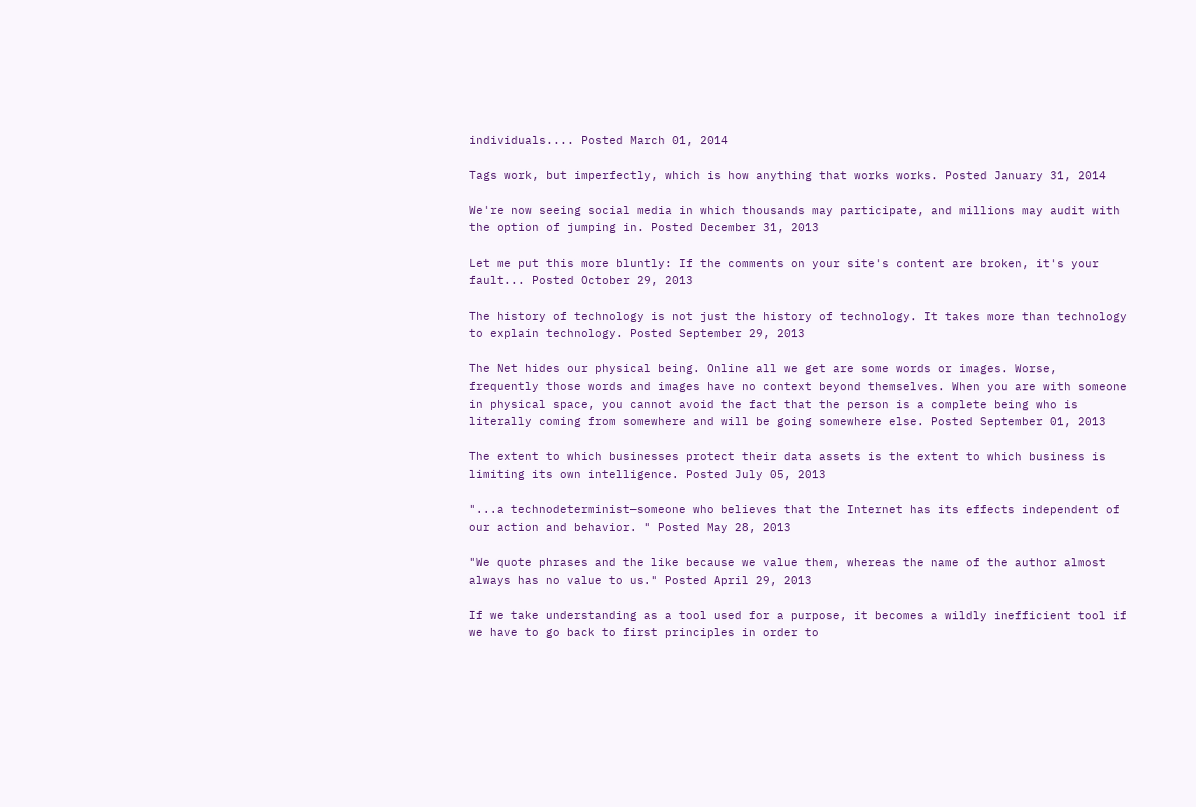individuals.... Posted March 01, 2014

Tags work, but imperfectly, which is how anything that works works. Posted January 31, 2014

We're now seeing social media in which thousands may participate, and millions may audit with the option of jumping in. Posted December 31, 2013

Let me put this more bluntly: If the comments on your site's content are broken, it's your fault... Posted October 29, 2013

The history of technology is not just the history of technology. It takes more than technology to explain technology. Posted September 29, 2013

The Net hides our physical being. Online all we get are some words or images. Worse, frequently those words and images have no context beyond themselves. When you are with someone in physical space, you cannot avoid the fact that the person is a complete being who is literally coming from somewhere and will be going somewhere else. Posted September 01, 2013

The extent to which businesses protect their data assets is the extent to which business is limiting its own intelligence. Posted July 05, 2013

"...a technodeterminist—someone who believes that the Internet has its effects independent of our action and behavior. " Posted May 28, 2013

"We quote phrases and the like because we value them, whereas the name of the author almost always has no value to us." Posted April 29, 2013

If we take understanding as a tool used for a purpose, it becomes a wildly inefficient tool if we have to go back to first principles in order to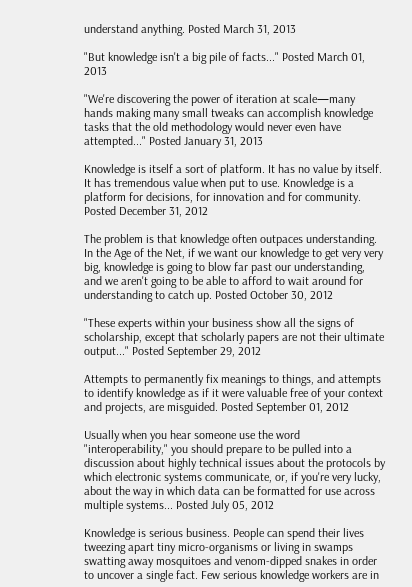understand anything. Posted March 31, 2013

"But knowledge isn't a big pile of facts..." Posted March 01, 2013

"We're discovering the power of iteration at scale—many hands making many small tweaks can accomplish knowledge tasks that the old methodology would never even have attempted..." Posted January 31, 2013

Knowledge is itself a sort of platform. It has no value by itself. It has tremendous value when put to use. Knowledge is a platform for decisions, for innovation and for community. Posted December 31, 2012

The problem is that knowledge often outpaces understanding. In the Age of the Net, if we want our knowledge to get very very big, knowledge is going to blow far past our understanding, and we aren't going to be able to afford to wait around for understanding to catch up. Posted October 30, 2012

"These experts within your business show all the signs of scholarship, except that scholarly papers are not their ultimate output..." Posted September 29, 2012

Attempts to permanently fix meanings to things, and attempts to identify knowledge as if it were valuable free of your context and projects, are misguided. Posted September 01, 2012

Usually when you hear someone use the word "interoperability," you should prepare to be pulled into a discussion about highly technical issues about the protocols by which electronic systems communicate, or, if you're very lucky, about the way in which data can be formatted for use across multiple systems... Posted July 05, 2012

Knowledge is serious business. People can spend their lives tweezing apart tiny micro-organisms or living in swamps swatting away mosquitoes and venom-dipped snakes in order to uncover a single fact. Few serious knowledge workers are in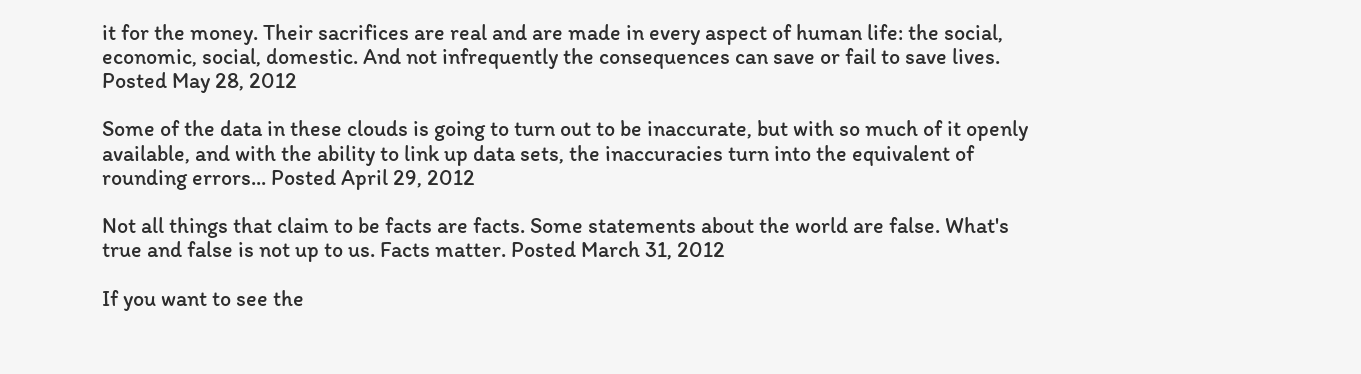it for the money. Their sacrifices are real and are made in every aspect of human life: the social, economic, social, domestic. And not infrequently the consequences can save or fail to save lives. Posted May 28, 2012

Some of the data in these clouds is going to turn out to be inaccurate, but with so much of it openly available, and with the ability to link up data sets, the inaccuracies turn into the equivalent of rounding errors... Posted April 29, 2012

Not all things that claim to be facts are facts. Some statements about the world are false. What's true and false is not up to us. Facts matter. Posted March 31, 2012

If you want to see the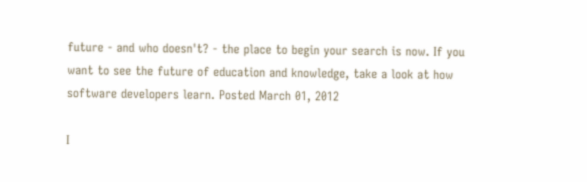future - and who doesn't? - the place to begin your search is now. If you want to see the future of education and knowledge, take a look at how software developers learn. Posted March 01, 2012

I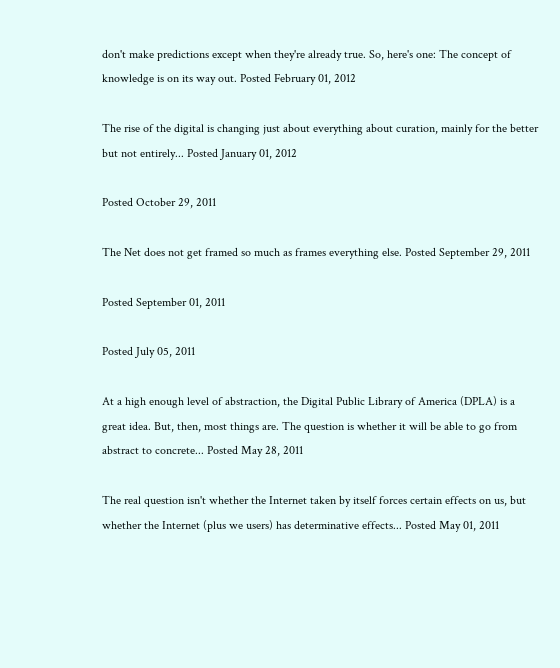don't make predictions except when they're already true. So, here's one: The concept of knowledge is on its way out. Posted February 01, 2012

The rise of the digital is changing just about everything about curation, mainly for the better but not entirely... Posted January 01, 2012

Posted October 29, 2011

The Net does not get framed so much as frames everything else. Posted September 29, 2011

Posted September 01, 2011

Posted July 05, 2011

At a high enough level of abstraction, the Digital Public Library of America (DPLA) is a great idea. But, then, most things are. The question is whether it will be able to go from abstract to concrete... Posted May 28, 2011

The real question isn't whether the Internet taken by itself forces certain effects on us, but whether the Internet (plus we users) has determinative effects... Posted May 01, 2011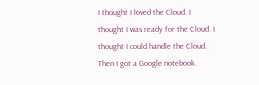I thought I loved the Cloud. I thought I was ready for the Cloud. I thought I could handle the Cloud. Then I got a Google notebook.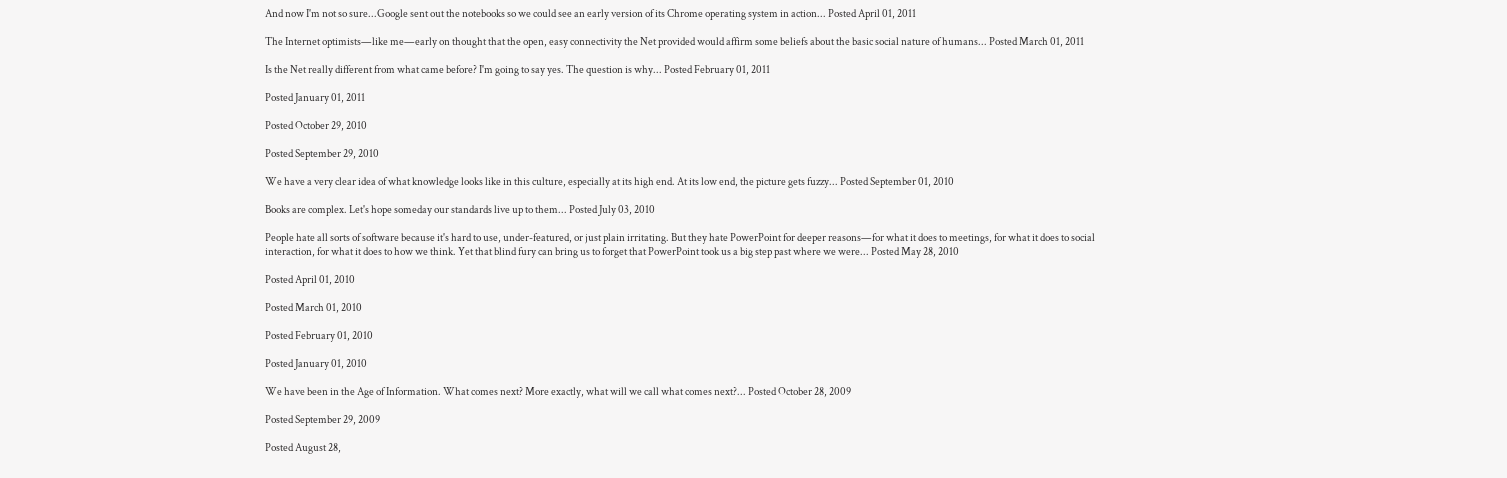And now I'm not so sure...Google sent out the notebooks so we could see an early version of its Chrome operating system in action... Posted April 01, 2011

The Internet optimists—like me—early on thought that the open, easy connectivity the Net provided would affirm some beliefs about the basic social nature of humans... Posted March 01, 2011

Is the Net really different from what came before? I'm going to say yes. The question is why... Posted February 01, 2011

Posted January 01, 2011

Posted October 29, 2010

Posted September 29, 2010

We have a very clear idea of what knowledge looks like in this culture, especially at its high end. At its low end, the picture gets fuzzy... Posted September 01, 2010

Books are complex. Let's hope someday our standards live up to them... Posted July 03, 2010

People hate all sorts of software because it's hard to use, under-featured, or just plain irritating. But they hate PowerPoint for deeper reasons—for what it does to meetings, for what it does to social interaction, for what it does to how we think. Yet that blind fury can bring us to forget that PowerPoint took us a big step past where we were... Posted May 28, 2010

Posted April 01, 2010

Posted March 01, 2010

Posted February 01, 2010

Posted January 01, 2010

We have been in the Age of Information. What comes next? More exactly, what will we call what comes next?... Posted October 28, 2009

Posted September 29, 2009

Posted August 28,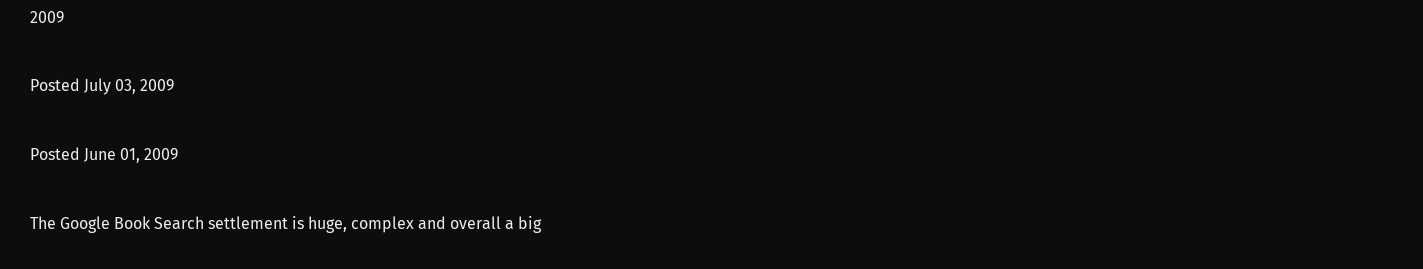2009

Posted July 03, 2009

Posted June 01, 2009

The Google Book Search settlement is huge, complex and overall a big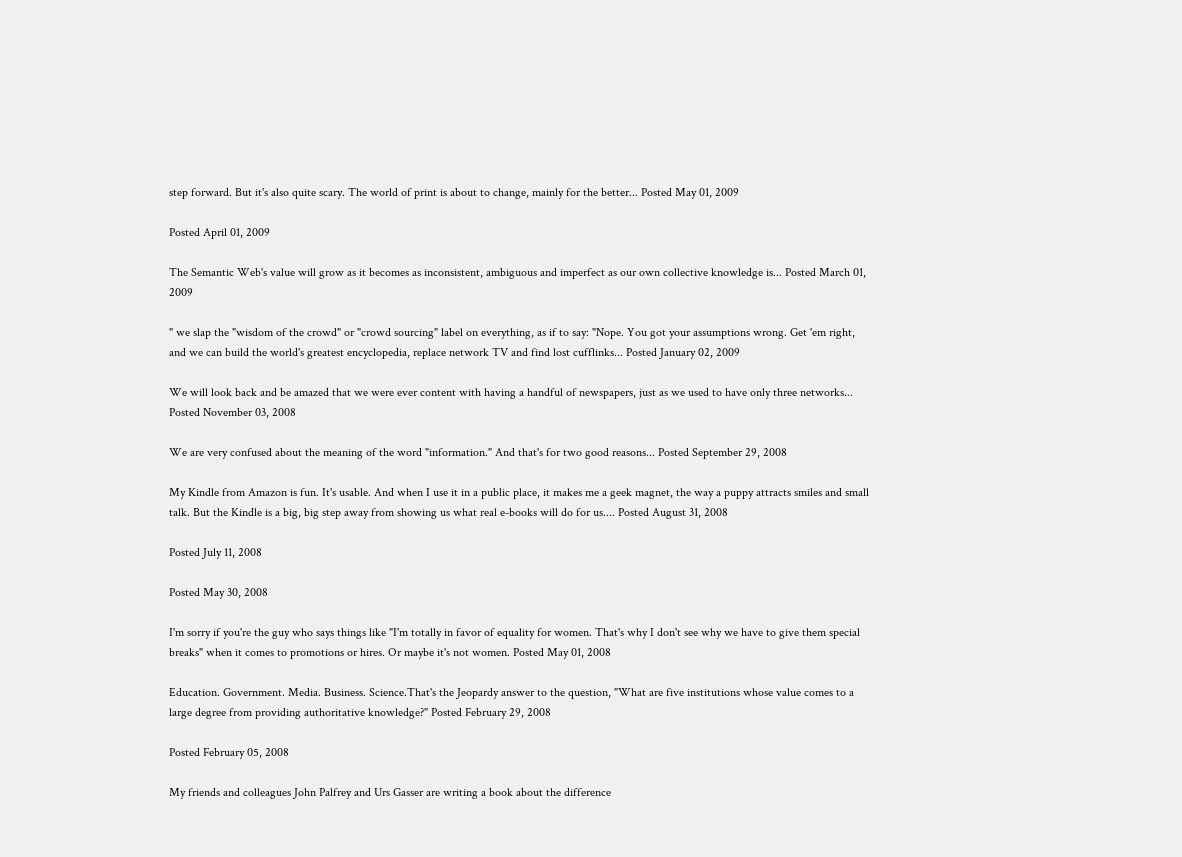step forward. But it's also quite scary. The world of print is about to change, mainly for the better... Posted May 01, 2009

Posted April 01, 2009

The Semantic Web's value will grow as it becomes as inconsistent, ambiguous and imperfect as our own collective knowledge is... Posted March 01, 2009

" we slap the "wisdom of the crowd" or "crowd sourcing" label on everything, as if to say: "Nope. You got your assumptions wrong. Get 'em right, and we can build the world's greatest encyclopedia, replace network TV and find lost cufflinks... Posted January 02, 2009

We will look back and be amazed that we were ever content with having a handful of newspapers, just as we used to have only three networks... Posted November 03, 2008

We are very confused about the meaning of the word "information." And that's for two good reasons... Posted September 29, 2008

My Kindle from Amazon is fun. It's usable. And when I use it in a public place, it makes me a geek magnet, the way a puppy attracts smiles and small talk. But the Kindle is a big, big step away from showing us what real e-books will do for us.... Posted August 31, 2008

Posted July 11, 2008

Posted May 30, 2008

I'm sorry if you're the guy who says things like "I'm totally in favor of equality for women. That's why I don't see why we have to give them special breaks" when it comes to promotions or hires. Or maybe it's not women. Posted May 01, 2008

Education. Government. Media. Business. Science.That's the Jeopardy answer to the question, "What are five institutions whose value comes to a large degree from providing authoritative knowledge?" Posted February 29, 2008

Posted February 05, 2008

My friends and colleagues John Palfrey and Urs Gasser are writing a book about the difference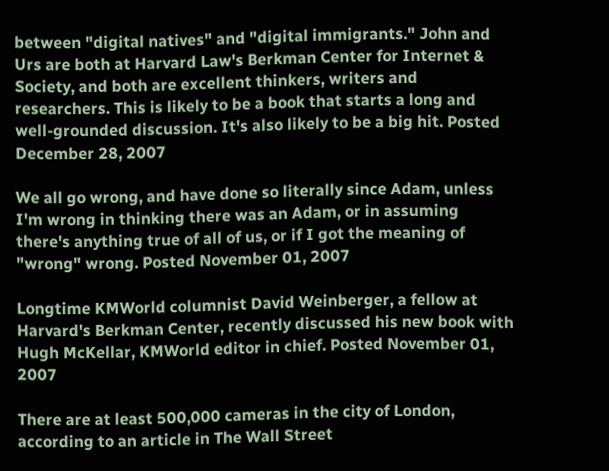between "digital natives" and "digital immigrants." John and Urs are both at Harvard Law's Berkman Center for Internet & Society, and both are excellent thinkers, writers and researchers. This is likely to be a book that starts a long and well-grounded discussion. It's also likely to be a big hit. Posted December 28, 2007

We all go wrong, and have done so literally since Adam, unless I'm wrong in thinking there was an Adam, or in assuming there's anything true of all of us, or if I got the meaning of "wrong" wrong. Posted November 01, 2007

Longtime KMWorld columnist David Weinberger, a fellow at Harvard's Berkman Center, recently discussed his new book with Hugh McKellar, KMWorld editor in chief. Posted November 01, 2007

There are at least 500,000 cameras in the city of London, according to an article in The Wall Street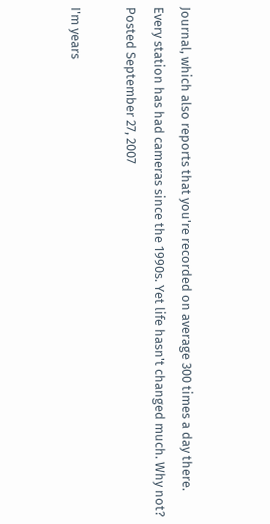Journal, which also reports that you're recorded on average 300 times a day there. Every station has had cameras since the 1990s. Yet life hasn't changed much. Why not? Posted September 27, 2007

I'm years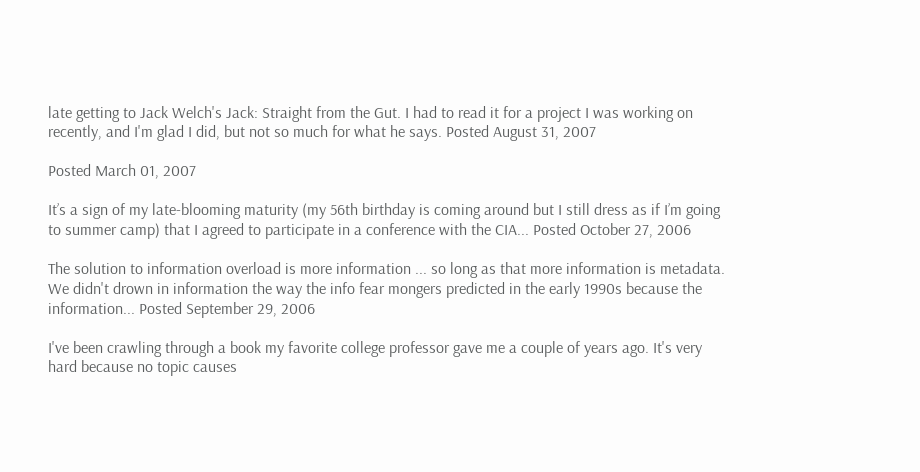late getting to Jack Welch's Jack: Straight from the Gut. I had to read it for a project I was working on recently, and I'm glad I did, but not so much for what he says. Posted August 31, 2007

Posted March 01, 2007

It’s a sign of my late-blooming maturity (my 56th birthday is coming around but I still dress as if I’m going to summer camp) that I agreed to participate in a conference with the CIA... Posted October 27, 2006

The solution to information overload is more information ... so long as that more information is metadata. We didn't drown in information the way the info fear mongers predicted in the early 1990s because the information... Posted September 29, 2006

I've been crawling through a book my favorite college professor gave me a couple of years ago. It's very hard because no topic causes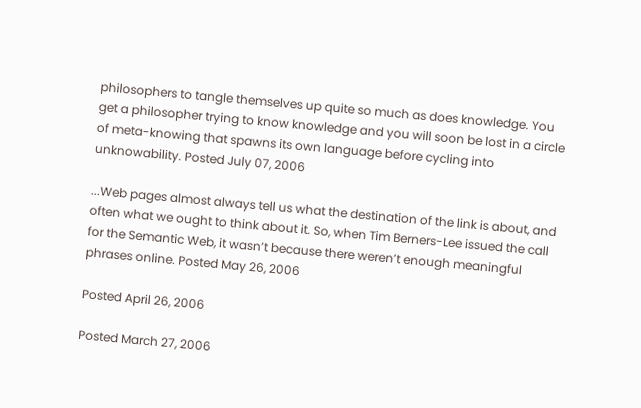philosophers to tangle themselves up quite so much as does knowledge. You get a philosopher trying to know knowledge and you will soon be lost in a circle of meta-knowing that spawns its own language before cycling into unknowability. Posted July 07, 2006

...Web pages almost always tell us what the destination of the link is about, and often what we ought to think about it. So, when Tim Berners-Lee issued the call for the Semantic Web, it wasn’t because there weren’t enough meaningful phrases online. Posted May 26, 2006

Posted April 26, 2006

Posted March 27, 2006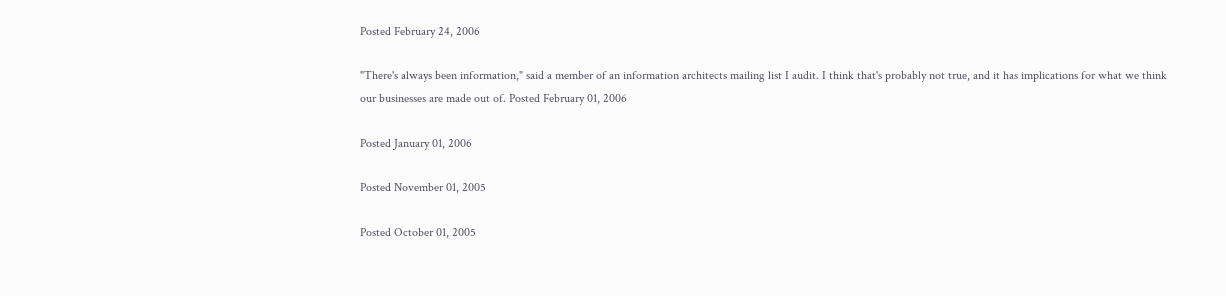Posted February 24, 2006

"There's always been information," said a member of an information architects mailing list I audit. I think that's probably not true, and it has implications for what we think our businesses are made out of. Posted February 01, 2006

Posted January 01, 2006

Posted November 01, 2005

Posted October 01, 2005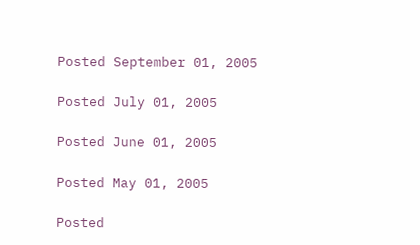Posted September 01, 2005

Posted July 01, 2005

Posted June 01, 2005

Posted May 01, 2005

Posted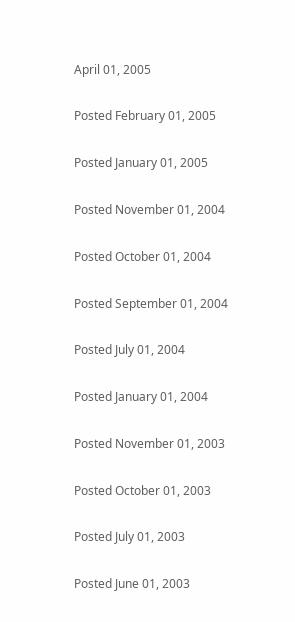April 01, 2005

Posted February 01, 2005

Posted January 01, 2005

Posted November 01, 2004

Posted October 01, 2004

Posted September 01, 2004

Posted July 01, 2004

Posted January 01, 2004

Posted November 01, 2003

Posted October 01, 2003

Posted July 01, 2003

Posted June 01, 2003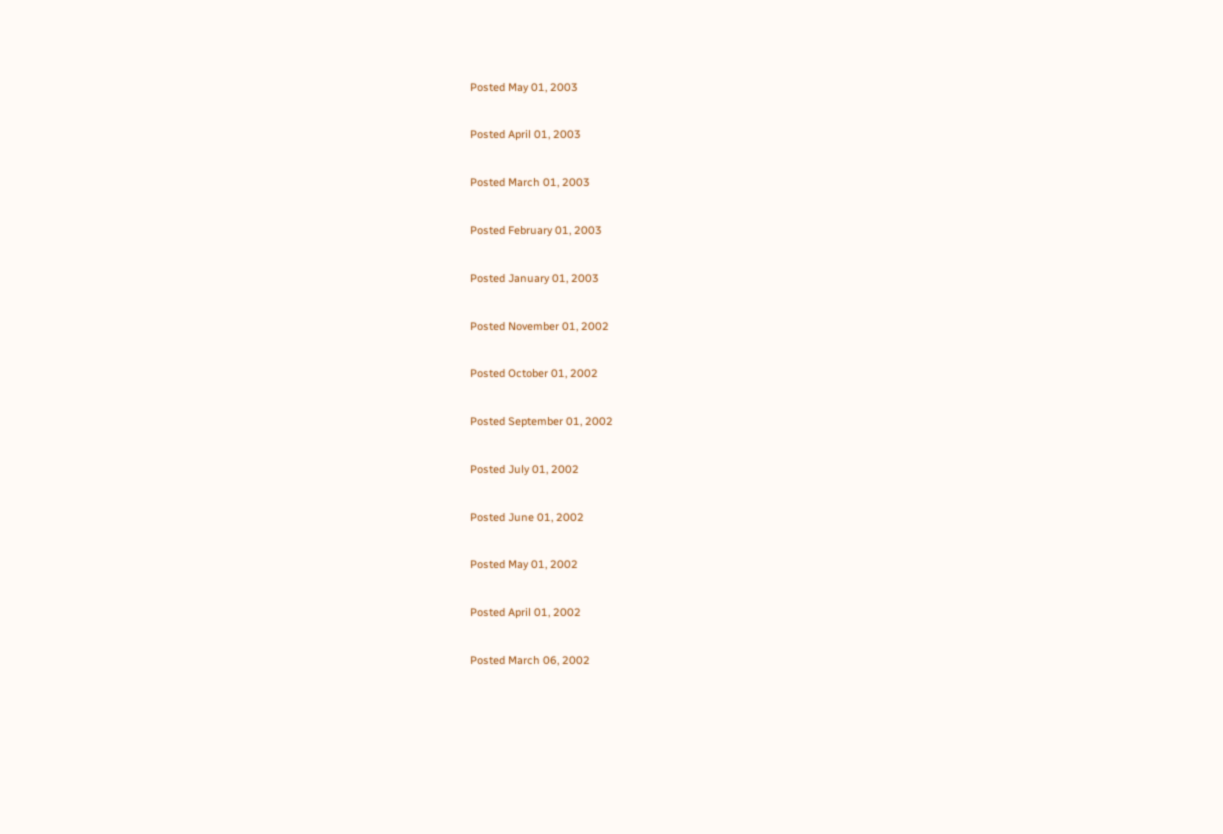Posted May 01, 2003

Posted April 01, 2003

Posted March 01, 2003

Posted February 01, 2003

Posted January 01, 2003

Posted November 01, 2002

Posted October 01, 2002

Posted September 01, 2002

Posted July 01, 2002

Posted June 01, 2002

Posted May 01, 2002

Posted April 01, 2002

Posted March 06, 2002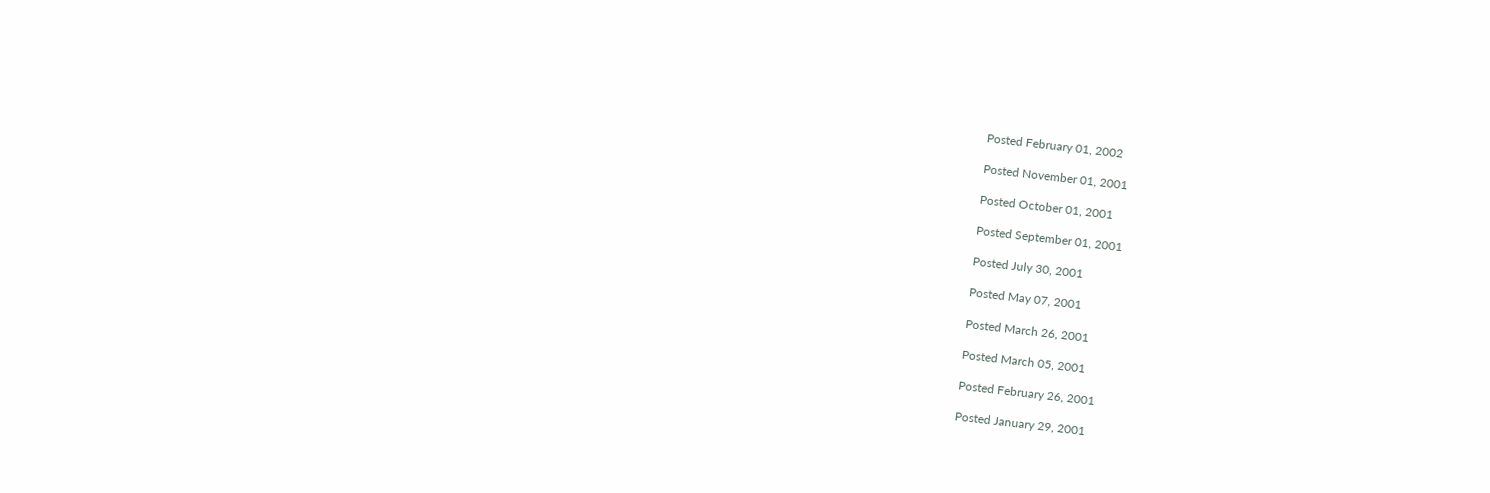Posted February 01, 2002

Posted November 01, 2001

Posted October 01, 2001

Posted September 01, 2001

Posted July 30, 2001

Posted May 07, 2001

Posted March 26, 2001

Posted March 05, 2001

Posted February 26, 2001

Posted January 29, 2001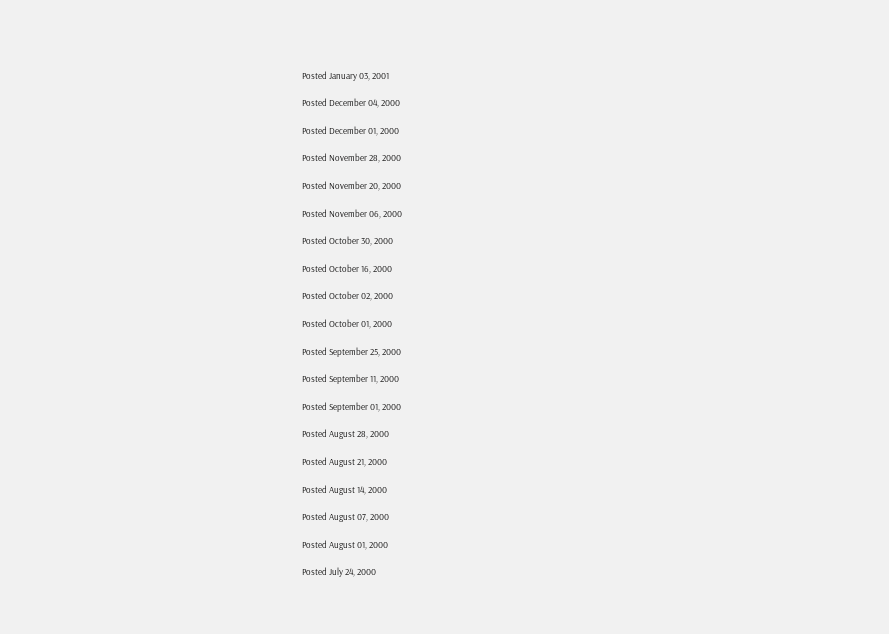Posted January 03, 2001

Posted December 04, 2000

Posted December 01, 2000

Posted November 28, 2000

Posted November 20, 2000

Posted November 06, 2000

Posted October 30, 2000

Posted October 16, 2000

Posted October 02, 2000

Posted October 01, 2000

Posted September 25, 2000

Posted September 11, 2000

Posted September 01, 2000

Posted August 28, 2000

Posted August 21, 2000

Posted August 14, 2000

Posted August 07, 2000

Posted August 01, 2000

Posted July 24, 2000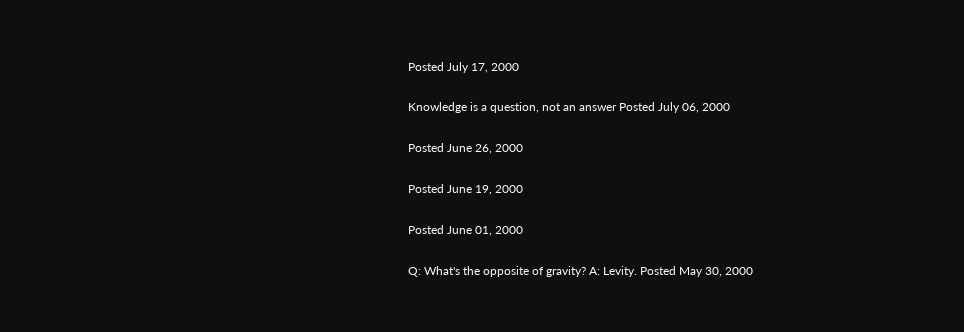Posted July 17, 2000

Knowledge is a question, not an answer Posted July 06, 2000

Posted June 26, 2000

Posted June 19, 2000

Posted June 01, 2000

Q: What's the opposite of gravity? A: Levity. Posted May 30, 2000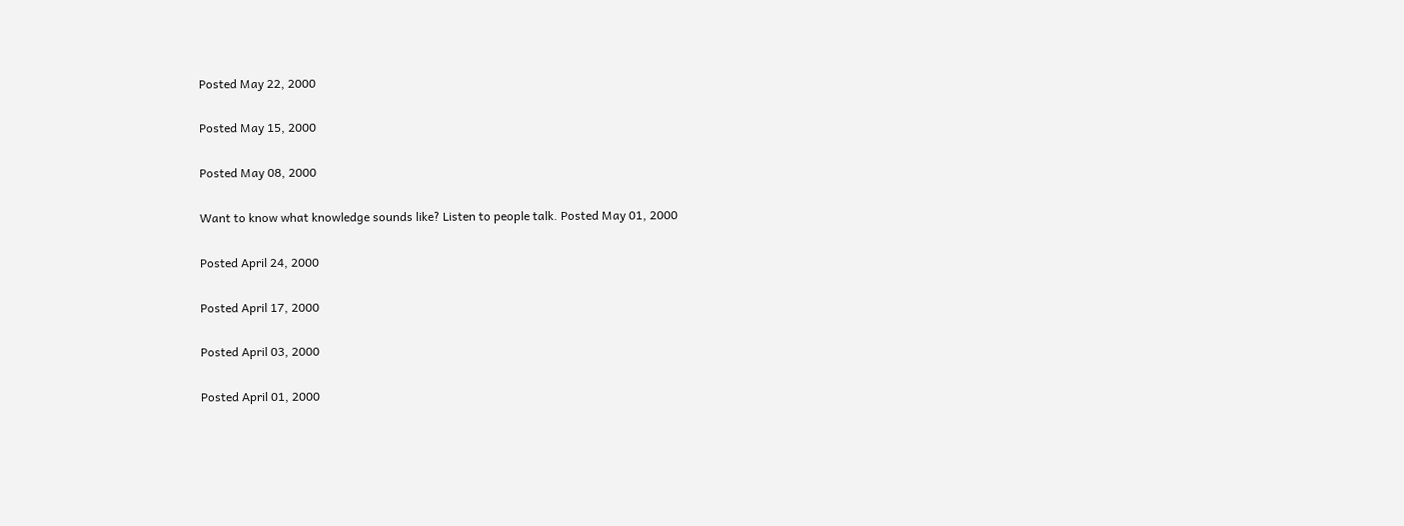Posted May 22, 2000

Posted May 15, 2000

Posted May 08, 2000

Want to know what knowledge sounds like? Listen to people talk. Posted May 01, 2000

Posted April 24, 2000

Posted April 17, 2000

Posted April 03, 2000

Posted April 01, 2000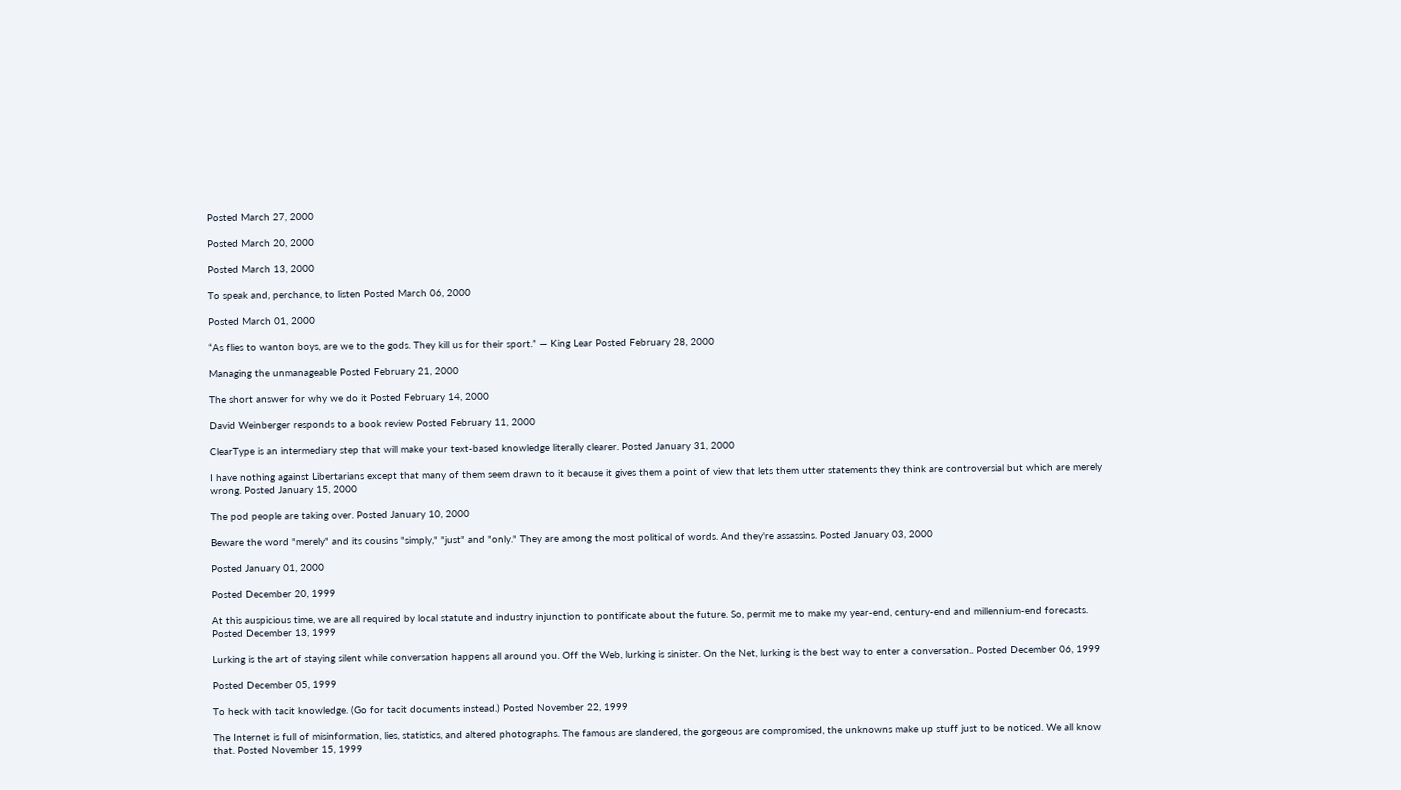Posted March 27, 2000

Posted March 20, 2000

Posted March 13, 2000

To speak and, perchance, to listen Posted March 06, 2000

Posted March 01, 2000

“As flies to wanton boys, are we to the gods. They kill us for their sport.” — King Lear Posted February 28, 2000

Managing the unmanageable Posted February 21, 2000

The short answer for why we do it Posted February 14, 2000

David Weinberger responds to a book review Posted February 11, 2000

ClearType is an intermediary step that will make your text-based knowledge literally clearer. Posted January 31, 2000

I have nothing against Libertarians except that many of them seem drawn to it because it gives them a point of view that lets them utter statements they think are controversial but which are merely wrong. Posted January 15, 2000

The pod people are taking over. Posted January 10, 2000

Beware the word "merely" and its cousins "simply," "just" and "only." They are among the most political of words. And they're assassins. Posted January 03, 2000

Posted January 01, 2000

Posted December 20, 1999

At this auspicious time, we are all required by local statute and industry injunction to pontificate about the future. So, permit me to make my year-end, century-end and millennium-end forecasts. Posted December 13, 1999

Lurking is the art of staying silent while conversation happens all around you. Off the Web, lurking is sinister. On the Net, lurking is the best way to enter a conversation.. Posted December 06, 1999

Posted December 05, 1999

To heck with tacit knowledge. (Go for tacit documents instead.) Posted November 22, 1999

The Internet is full of misinformation, lies, statistics, and altered photographs. The famous are slandered, the gorgeous are compromised, the unknowns make up stuff just to be noticed. We all know that. Posted November 15, 1999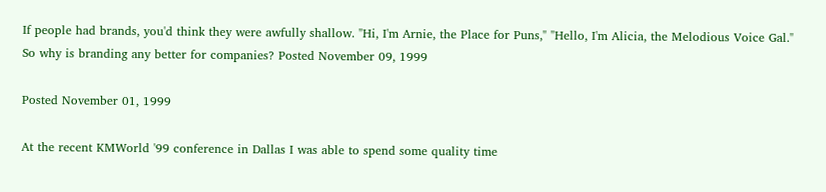If people had brands, you'd think they were awfully shallow. "Hi, I'm Arnie, the Place for Puns," "Hello, I'm Alicia, the Melodious Voice Gal." So why is branding any better for companies? Posted November 09, 1999

Posted November 01, 1999

At the recent KMWorld '99 conference in Dallas I was able to spend some quality time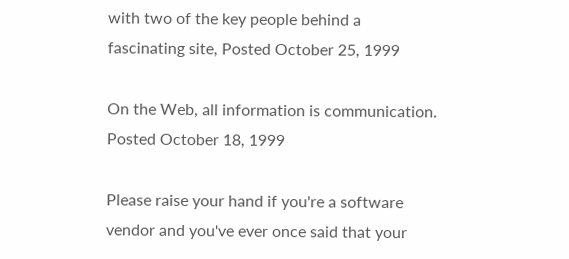with two of the key people behind a fascinating site, Posted October 25, 1999

On the Web, all information is communication. Posted October 18, 1999

Please raise your hand if you're a software vendor and you've ever once said that your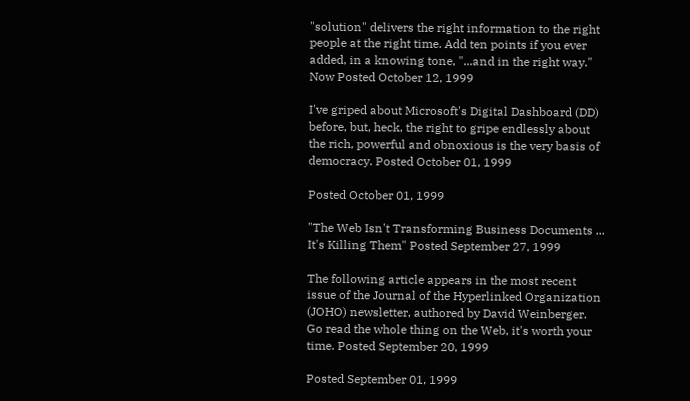"solution" delivers the right information to the right people at the right time. Add ten points if you ever added, in a knowing tone, "...and in the right way." Now Posted October 12, 1999

I've griped about Microsoft's Digital Dashboard (DD) before, but, heck, the right to gripe endlessly about the rich, powerful and obnoxious is the very basis of democracy. Posted October 01, 1999

Posted October 01, 1999

"The Web Isn't Transforming Business Documents ... It's Killing Them" Posted September 27, 1999

The following article appears in the most recent issue of the Journal of the Hyperlinked Organization (JOHO) newsletter, authored by David Weinberger. Go read the whole thing on the Web, it's worth your time. Posted September 20, 1999

Posted September 01, 1999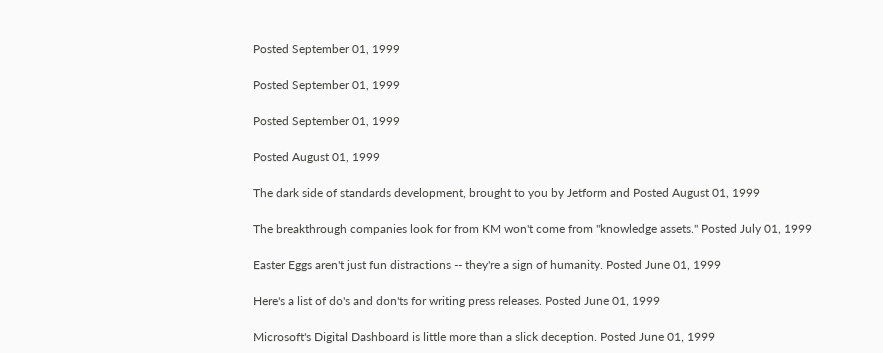Posted September 01, 1999

Posted September 01, 1999

Posted September 01, 1999

Posted August 01, 1999

The dark side of standards development, brought to you by Jetform and Posted August 01, 1999

The breakthrough companies look for from KM won't come from "knowledge assets." Posted July 01, 1999

Easter Eggs aren't just fun distractions -- they're a sign of humanity. Posted June 01, 1999

Here's a list of do's and don'ts for writing press releases. Posted June 01, 1999

Microsoft's Digital Dashboard is little more than a slick deception. Posted June 01, 1999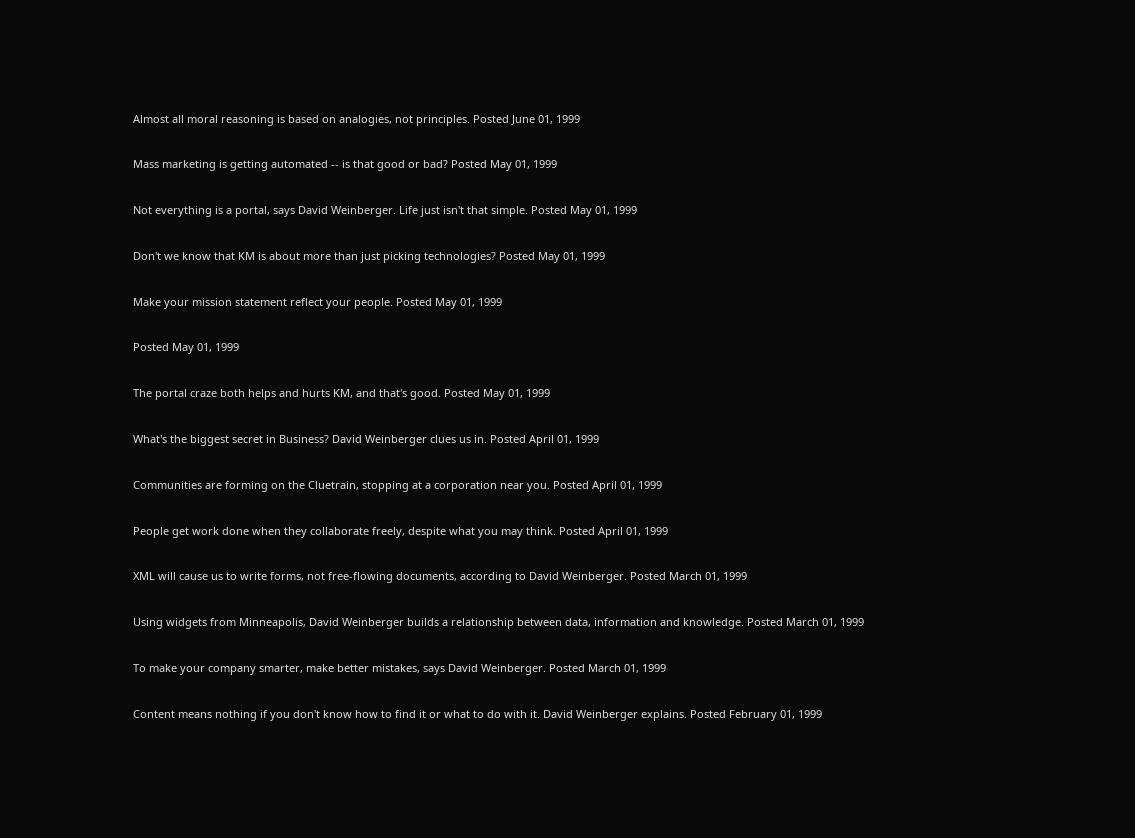Almost all moral reasoning is based on analogies, not principles. Posted June 01, 1999

Mass marketing is getting automated -- is that good or bad? Posted May 01, 1999

Not everything is a portal, says David Weinberger. Life just isn't that simple. Posted May 01, 1999

Don't we know that KM is about more than just picking technologies? Posted May 01, 1999

Make your mission statement reflect your people. Posted May 01, 1999

Posted May 01, 1999

The portal craze both helps and hurts KM, and that's good. Posted May 01, 1999

What's the biggest secret in Business? David Weinberger clues us in. Posted April 01, 1999

Communities are forming on the Cluetrain, stopping at a corporation near you. Posted April 01, 1999

People get work done when they collaborate freely, despite what you may think. Posted April 01, 1999

XML will cause us to write forms, not free-flowing documents, according to David Weinberger. Posted March 01, 1999

Using widgets from Minneapolis, David Weinberger builds a relationship between data, information and knowledge. Posted March 01, 1999

To make your company smarter, make better mistakes, says David Weinberger. Posted March 01, 1999

Content means nothing if you don't know how to find it or what to do with it. David Weinberger explains. Posted February 01, 1999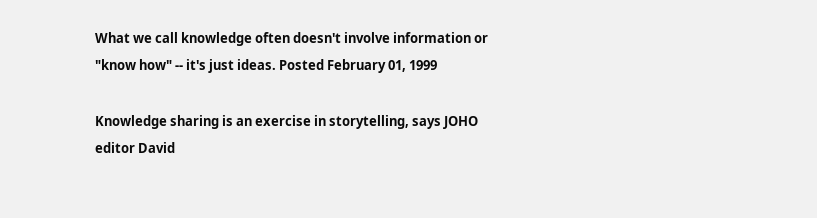What we call knowledge often doesn't involve information or "know how" -- it's just ideas. Posted February 01, 1999

Knowledge sharing is an exercise in storytelling, says JOHO editor David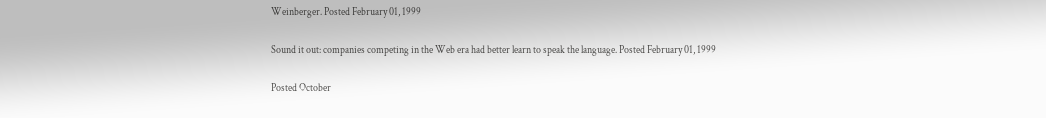Weinberger. Posted February 01, 1999

Sound it out: companies competing in the Web era had better learn to speak the language. Posted February 01, 1999

Posted October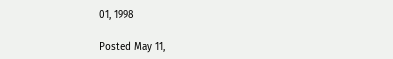01, 1998

Posted May 11,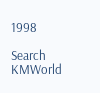1998

Search KMWorld